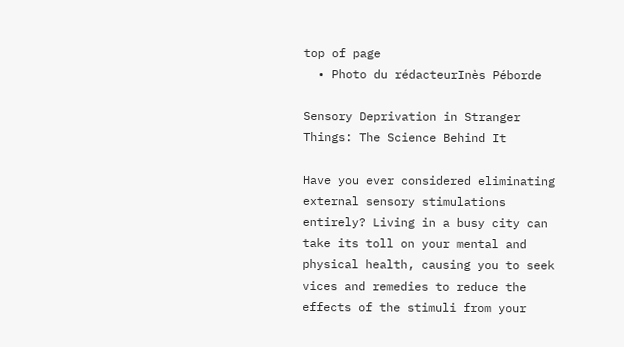top of page
  • Photo du rédacteurInès Péborde

Sensory Deprivation in Stranger Things: The Science Behind It

Have you ever considered eliminating external sensory stimulations entirely? Living in a busy city can take its toll on your mental and physical health, causing you to seek vices and remedies to reduce the effects of the stimuli from your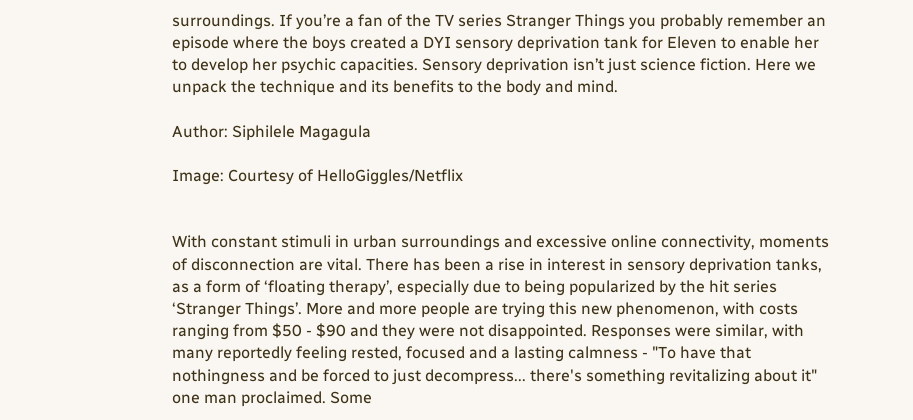surroundings. If you’re a fan of the TV series Stranger Things you probably remember an episode where the boys created a DYI sensory deprivation tank for Eleven to enable her to develop her psychic capacities. Sensory deprivation isn’t just science fiction. Here we unpack the technique and its benefits to the body and mind.

Author: Siphilele Magagula

Image: Courtesy of HelloGiggles/Netflix


With constant stimuli in urban surroundings and excessive online connectivity, moments of disconnection are vital. There has been a rise in interest in sensory deprivation tanks, as a form of ‘floating therapy’, especially due to being popularized by the hit series ‘Stranger Things’. More and more people are trying this new phenomenon, with costs ranging from $50 - $90 and they were not disappointed. Responses were similar, with many reportedly feeling rested, focused and a lasting calmness - "To have that nothingness and be forced to just decompress... there's something revitalizing about it" one man proclaimed. Some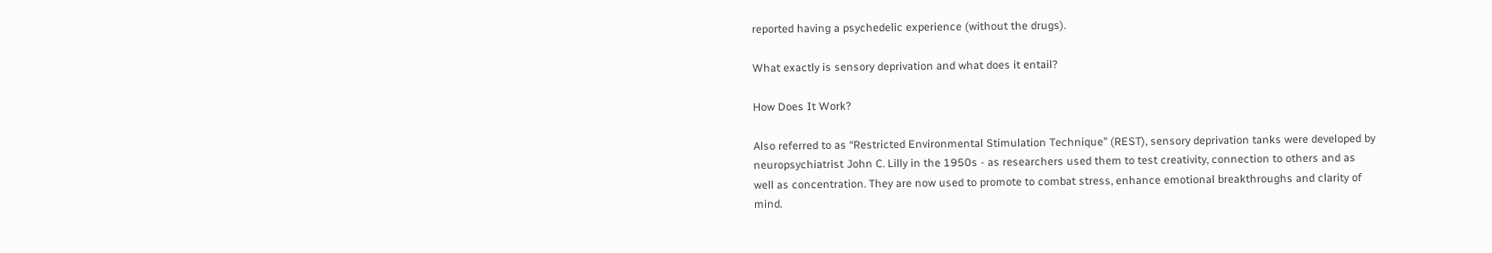reported having a psychedelic experience (without the drugs).

What exactly is sensory deprivation and what does it entail?

How Does It Work?

Also referred to as “Restricted Environmental Stimulation Technique” (REST), sensory deprivation tanks were developed by neuropsychiatrist John C. Lilly in the 1950s - as researchers used them to test creativity, connection to others and as well as concentration. They are now used to promote to combat stress, enhance emotional breakthroughs and clarity of mind.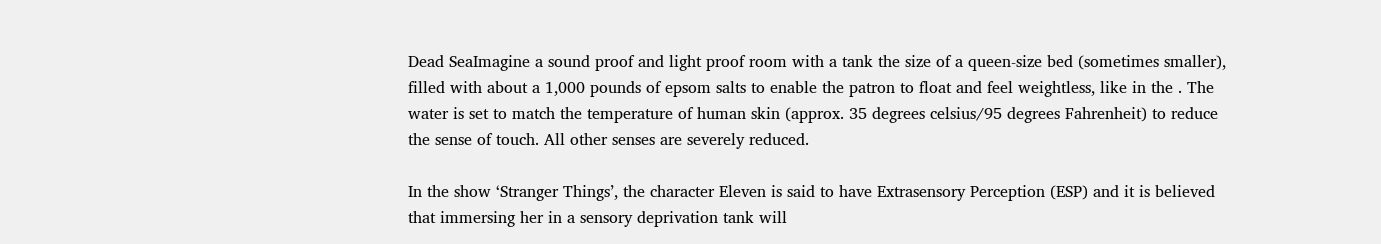Dead SeaImagine a sound proof and light proof room with a tank the size of a queen-size bed (sometimes smaller), filled with about a 1,000 pounds of epsom salts to enable the patron to float and feel weightless, like in the . The water is set to match the temperature of human skin (approx. 35 degrees celsius/95 degrees Fahrenheit) to reduce the sense of touch. All other senses are severely reduced.

In the show ‘Stranger Things’, the character Eleven is said to have Extrasensory Perception (ESP) and it is believed that immersing her in a sensory deprivation tank will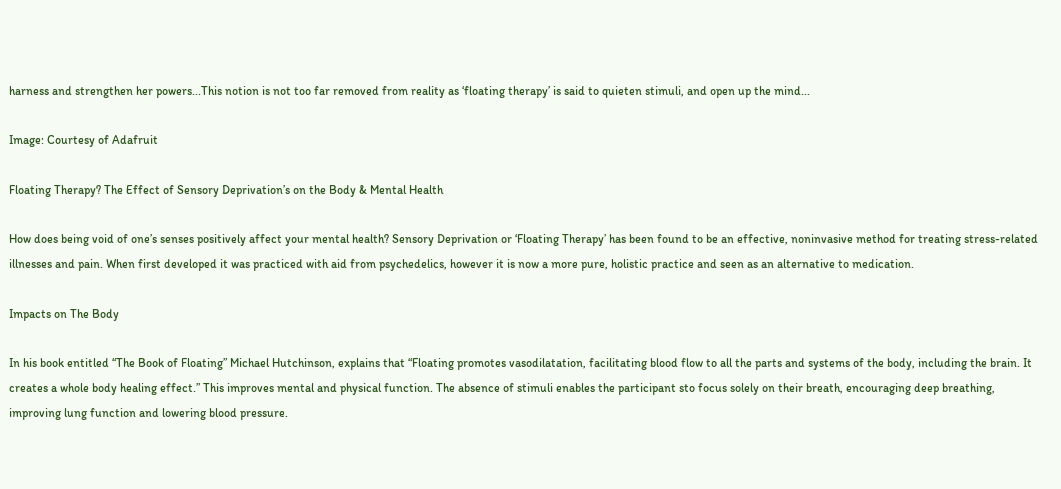harness and strengthen her powers...This notion is not too far removed from reality as ‘floating therapy’ is said to quieten stimuli, and open up the mind...

Image: Courtesy of Adafruit

Floating Therapy? The Effect of Sensory Deprivation’s on the Body & Mental Health

How does being void of one’s senses positively affect your mental health? Sensory Deprivation or ‘Floating Therapy’ has been found to be an effective, noninvasive method for treating stress-related illnesses and pain. When first developed it was practiced with aid from psychedelics, however it is now a more pure, holistic practice and seen as an alternative to medication.

Impacts on The Body

In his book entitled “The Book of Floating” Michael Hutchinson, explains that “Floating promotes vasodilatation, facilitating blood flow to all the parts and systems of the body, including the brain. It creates a whole body healing effect.” This improves mental and physical function. The absence of stimuli enables the participant sto focus solely on their breath, encouraging deep breathing, improving lung function and lowering blood pressure.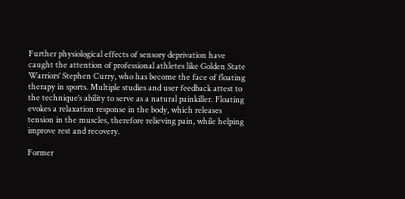Further physiological effects of sensory deprivation have caught the attention of professional athletes like Golden State Warriors’ Stephen Curry, who has become the face of floating therapy in sports. Multiple studies and user feedback attest to the technique’s ability to serve as a natural painkiller. Floating evokes a relaxation response in the body, which releases tension in the muscles, therefore relieving pain, while helping improve rest and recovery.

Former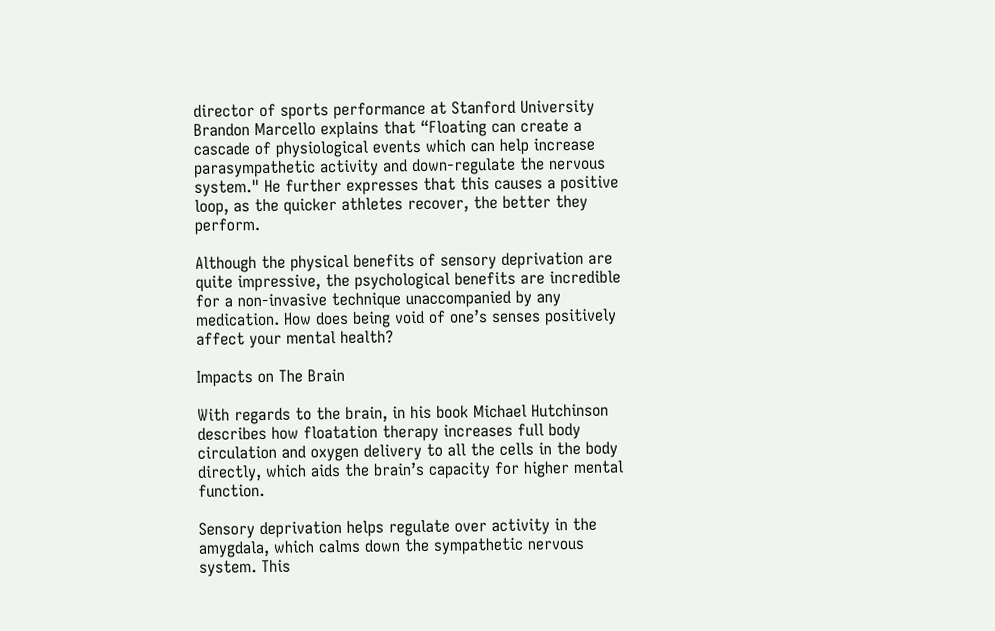director of sports performance at Stanford University Brandon Marcello explains that “Floating can create a cascade of physiological events which can help increase parasympathetic activity and down-regulate the nervous system." He further expresses that this causes a positive loop, as the quicker athletes recover, the better they perform.

Although the physical benefits of sensory deprivation are quite impressive, the psychological benefits are incredible for a non-invasive technique unaccompanied by any medication. How does being void of one’s senses positively affect your mental health?

Impacts on The Brain

With regards to the brain, in his book Michael Hutchinson describes how floatation therapy increases full body circulation and oxygen delivery to all the cells in the body directly, which aids the brain’s capacity for higher mental function.

Sensory deprivation helps regulate over activity in the amygdala, which calms down the sympathetic nervous system. This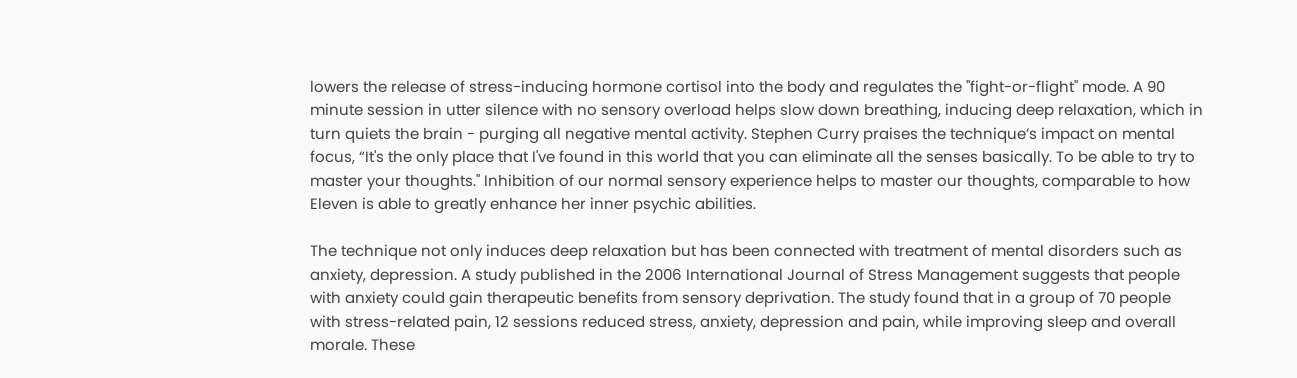lowers the release of stress-inducing hormone cortisol into the body and regulates the "fight-or-flight" mode. A 90 minute session in utter silence with no sensory overload helps slow down breathing, inducing deep relaxation, which in turn quiets the brain - purging all negative mental activity. Stephen Curry praises the technique’s impact on mental focus, “It's the only place that I've found in this world that you can eliminate all the senses basically. To be able to try to master your thoughts." Inhibition of our normal sensory experience helps to master our thoughts, comparable to how Eleven is able to greatly enhance her inner psychic abilities.

The technique not only induces deep relaxation but has been connected with treatment of mental disorders such as anxiety, depression. A study published in the 2006 International Journal of Stress Management suggests that people with anxiety could gain therapeutic benefits from sensory deprivation. The study found that in a group of 70 people with stress-related pain, 12 sessions reduced stress, anxiety, depression and pain, while improving sleep and overall morale. These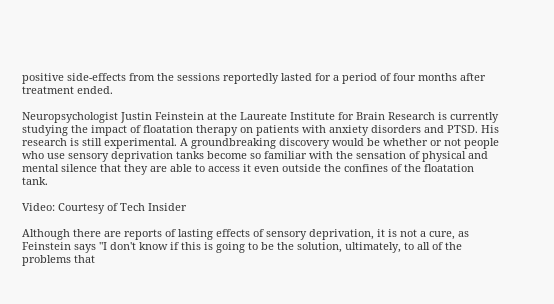positive side-effects from the sessions reportedly lasted for a period of four months after treatment ended.

Neuropsychologist Justin Feinstein at the Laureate Institute for Brain Research is currently studying the impact of floatation therapy on patients with anxiety disorders and PTSD. His research is still experimental. A groundbreaking discovery would be whether or not people who use sensory deprivation tanks become so familiar with the sensation of physical and mental silence that they are able to access it even outside the confines of the floatation tank.

Video: Courtesy of Tech Insider

Although there are reports of lasting effects of sensory deprivation, it is not a cure, as Feinstein says "I don't know if this is going to be the solution, ultimately, to all of the problems that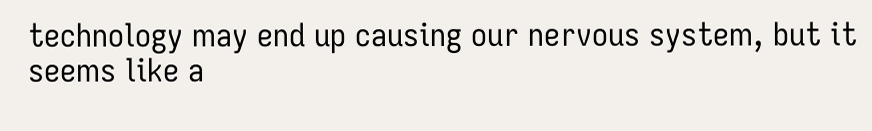technology may end up causing our nervous system, but it seems like a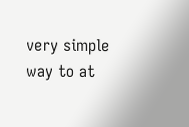very simple way to at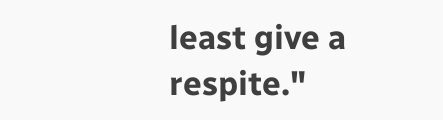least give a respite."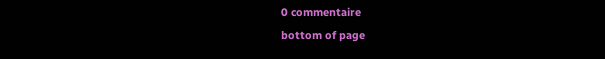0 commentaire
bottom of page